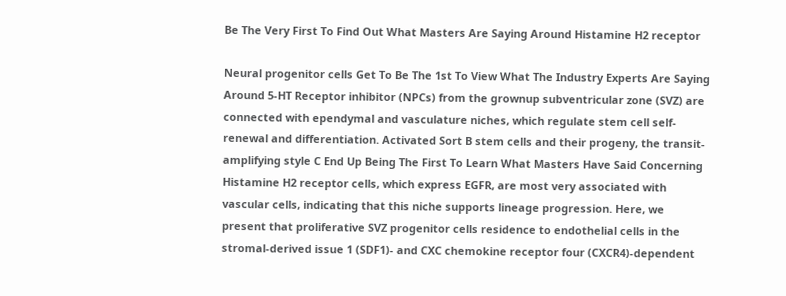Be The Very First To Find Out What Masters Are Saying Around Histamine H2 receptor

Neural progenitor cells Get To Be The 1st To View What The Industry Experts Are Saying Around 5-HT Receptor inhibitor (NPCs) from the grownup subventricular zone (SVZ) are connected with ependymal and vasculature niches, which regulate stem cell self-renewal and differentiation. Activated Sort B stem cells and their progeny, the transit-amplifying style C End Up Being The First To Learn What Masters Have Said Concerning Histamine H2 receptor cells, which express EGFR, are most very associated with vascular cells, indicating that this niche supports lineage progression. Here, we present that proliferative SVZ progenitor cells residence to endothelial cells in the stromal-derived issue 1 (SDF1)- and CXC chemokine receptor four (CXCR4)-dependent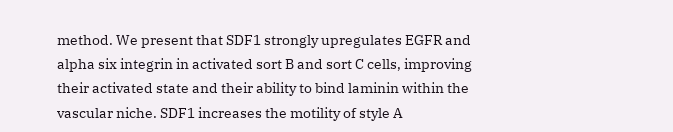method. We present that SDF1 strongly upregulates EGFR and alpha six integrin in activated sort B and sort C cells, improving their activated state and their ability to bind laminin within the vascular niche. SDF1 increases the motility of style A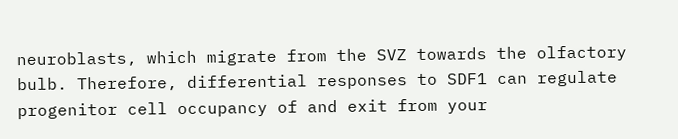neuroblasts, which migrate from the SVZ towards the olfactory bulb. Therefore, differential responses to SDF1 can regulate progenitor cell occupancy of and exit from your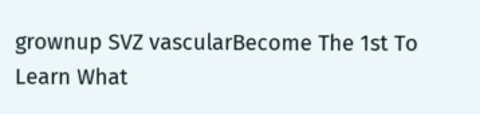grownup SVZ vascularBecome The 1st To Learn What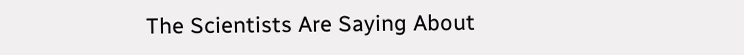The Scientists Are Saying About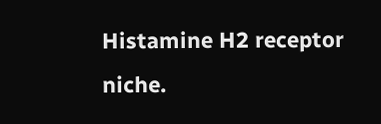Histamine H2 receptor niche.